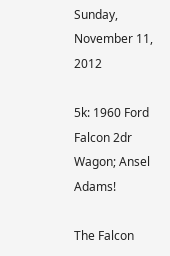Sunday, November 11, 2012

5k: 1960 Ford Falcon 2dr Wagon; Ansel Adams!

The Falcon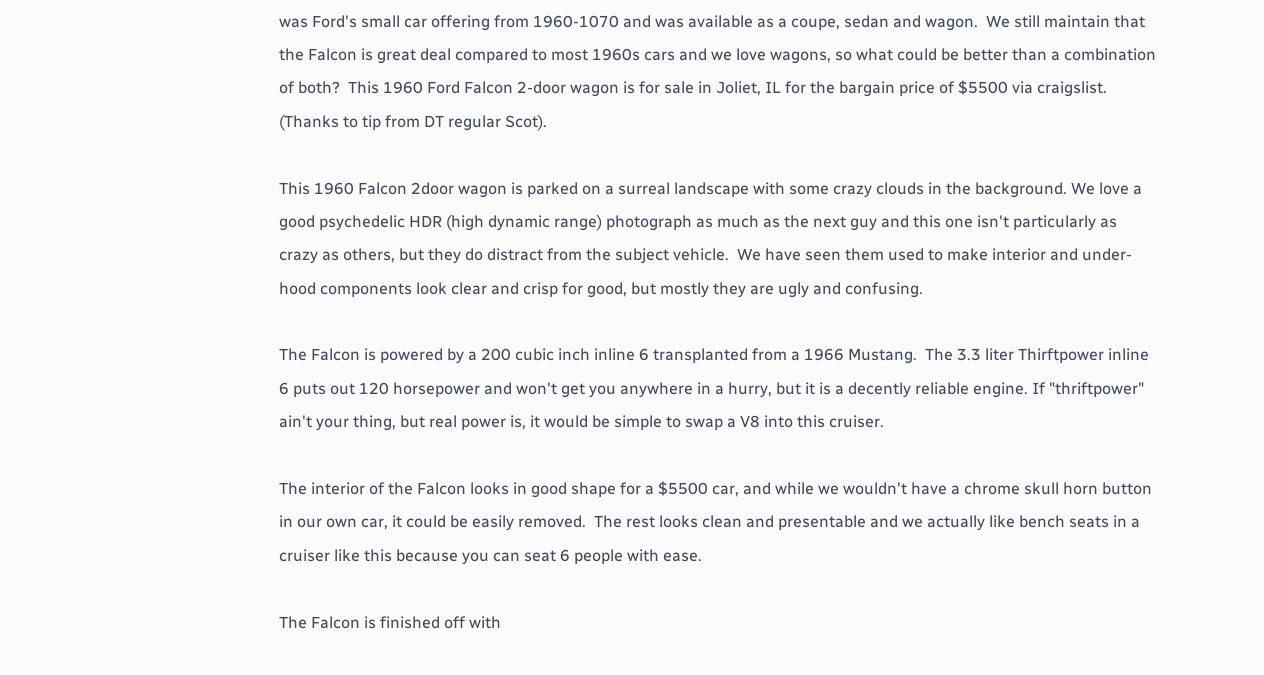was Ford's small car offering from 1960-1070 and was available as a coupe, sedan and wagon.  We still maintain that the Falcon is great deal compared to most 1960s cars and we love wagons, so what could be better than a combination of both?  This 1960 Ford Falcon 2-door wagon is for sale in Joliet, IL for the bargain price of $5500 via craigslist. (Thanks to tip from DT regular Scot).

This 1960 Falcon 2door wagon is parked on a surreal landscape with some crazy clouds in the background. We love a good psychedelic HDR (high dynamic range) photograph as much as the next guy and this one isn't particularly as crazy as others, but they do distract from the subject vehicle.  We have seen them used to make interior and under-hood components look clear and crisp for good, but mostly they are ugly and confusing.

The Falcon is powered by a 200 cubic inch inline 6 transplanted from a 1966 Mustang.  The 3.3 liter Thirftpower inline 6 puts out 120 horsepower and won't get you anywhere in a hurry, but it is a decently reliable engine. If "thriftpower" ain't your thing, but real power is, it would be simple to swap a V8 into this cruiser.

The interior of the Falcon looks in good shape for a $5500 car, and while we wouldn't have a chrome skull horn button in our own car, it could be easily removed.  The rest looks clean and presentable and we actually like bench seats in a cruiser like this because you can seat 6 people with ease.

The Falcon is finished off with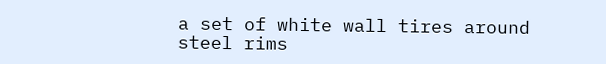a set of white wall tires around steel rims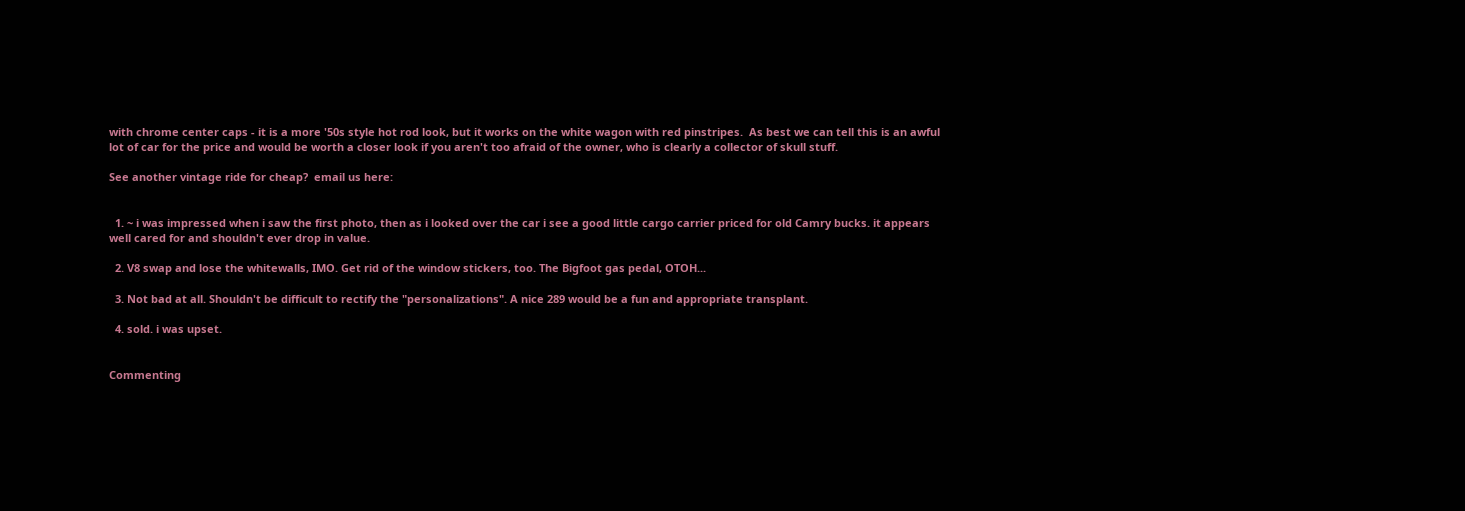with chrome center caps - it is a more '50s style hot rod look, but it works on the white wagon with red pinstripes.  As best we can tell this is an awful lot of car for the price and would be worth a closer look if you aren't too afraid of the owner, who is clearly a collector of skull stuff.

See another vintage ride for cheap?  email us here:


  1. ~ i was impressed when i saw the first photo, then as i looked over the car i see a good little cargo carrier priced for old Camry bucks. it appears well cared for and shouldn't ever drop in value.

  2. V8 swap and lose the whitewalls, IMO. Get rid of the window stickers, too. The Bigfoot gas pedal, OTOH...

  3. Not bad at all. Shouldn't be difficult to rectify the "personalizations". A nice 289 would be a fun and appropriate transplant.

  4. sold. i was upset.


Commenting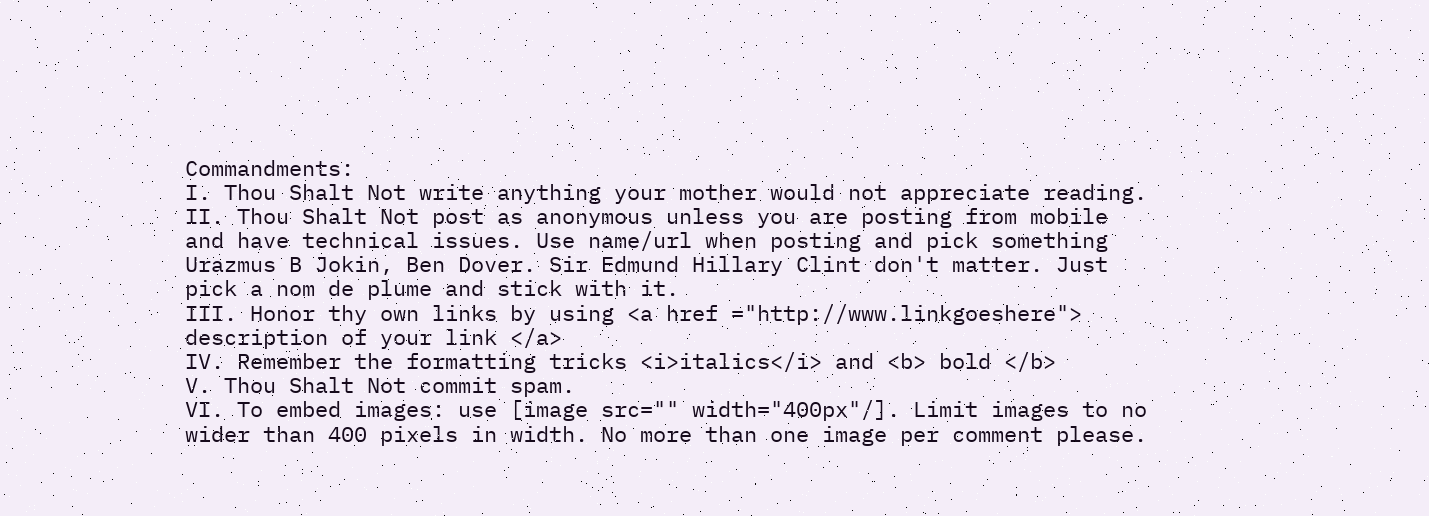Commandments:
I. Thou Shalt Not write anything your mother would not appreciate reading.
II. Thou Shalt Not post as anonymous unless you are posting from mobile and have technical issues. Use name/url when posting and pick something Urazmus B Jokin, Ben Dover. Sir Edmund Hillary Clint don't matter. Just pick a nom de plume and stick with it.
III. Honor thy own links by using <a href ="http://www.linkgoeshere"> description of your link </a>
IV. Remember the formatting tricks <i>italics</i> and <b> bold </b>
V. Thou Shalt Not commit spam.
VI. To embed images: use [image src="" width="400px"/]. Limit images to no wider than 400 pixels in width. No more than one image per comment please.